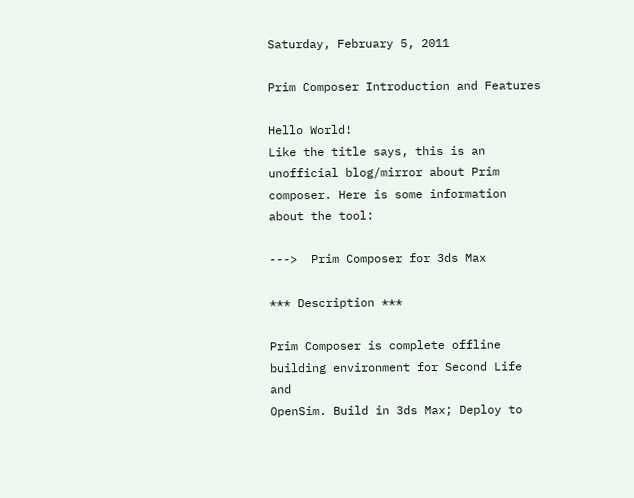Saturday, February 5, 2011

Prim Composer Introduction and Features

Hello World!
Like the title says, this is an unofficial blog/mirror about Prim composer. Here is some information about the tool:

--->  Prim Composer for 3ds Max

*** Description ***

Prim Composer is complete offline building environment for Second Life and
OpenSim. Build in 3ds Max; Deploy to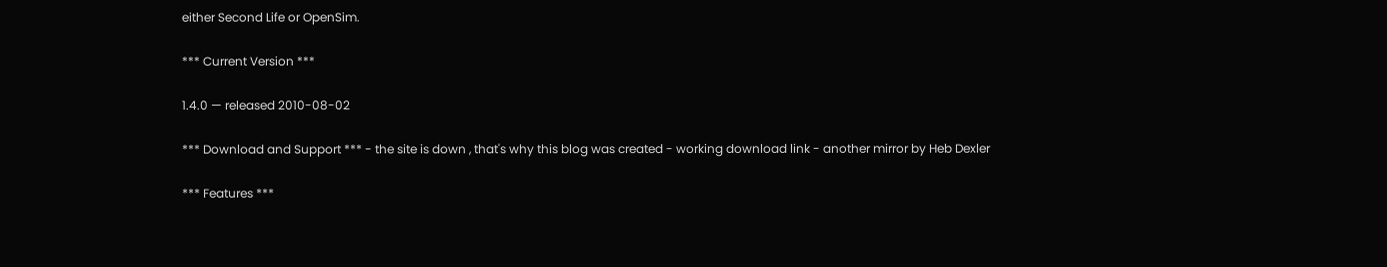either Second Life or OpenSim.

*** Current Version ***

1.4.0 — released 2010-08-02

*** Download and Support *** - the site is down , that's why this blog was created - working download link - another mirror by Heb Dexler

*** Features ***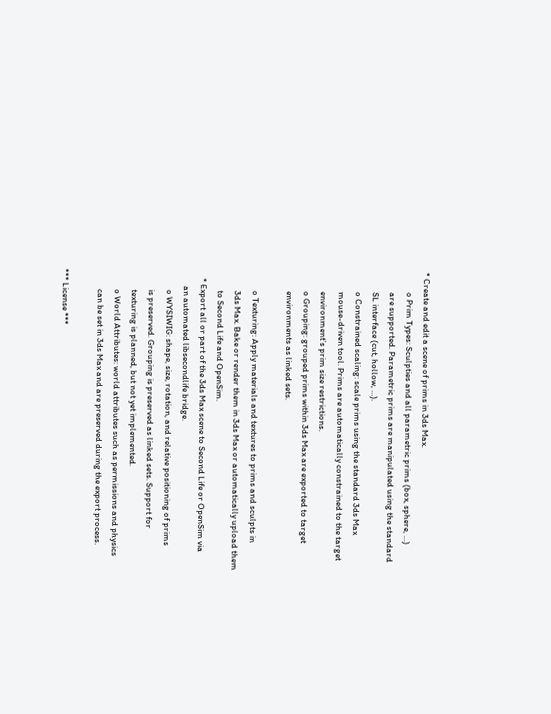* Create and edit a scene of prims in 3ds Max.
          o Prim Types: Sculpties and all parametric prims (box, sphere, …)
          are supported. Parametric prims are manipulated using the standard
          SL interface (cut, hollow, …).
          o Constrained scaling: scale prims using the standard 3ds Max
          mouse-driven tool. Prims are automatically constrained to the target
          environment’s prim size restrictions.
          o Grouping: grouped prims within 3ds Max are exported to target
          environments as linked sets.

          o Texturing: Apply materials and textures to prims and sculpts in
          3ds Max. Bake or render them in 3ds Max or automatically upload them
          to Second Life and OpenSim.
    * Export all or part of the 3ds Max scene to Second Life or OpenSim via
        an automated libsecondlife bridge.
          o WYSIWIG: shape, size, rotation, and relative positioning of prims
          is preserved. Grouping is preserved as linked sets. Support for
          texturing is planned, but not yet implemented.
          o World Attributes: world attributes such as permissions and physics
          can be set in 3ds Max and are preserved during the export process.

*** License ***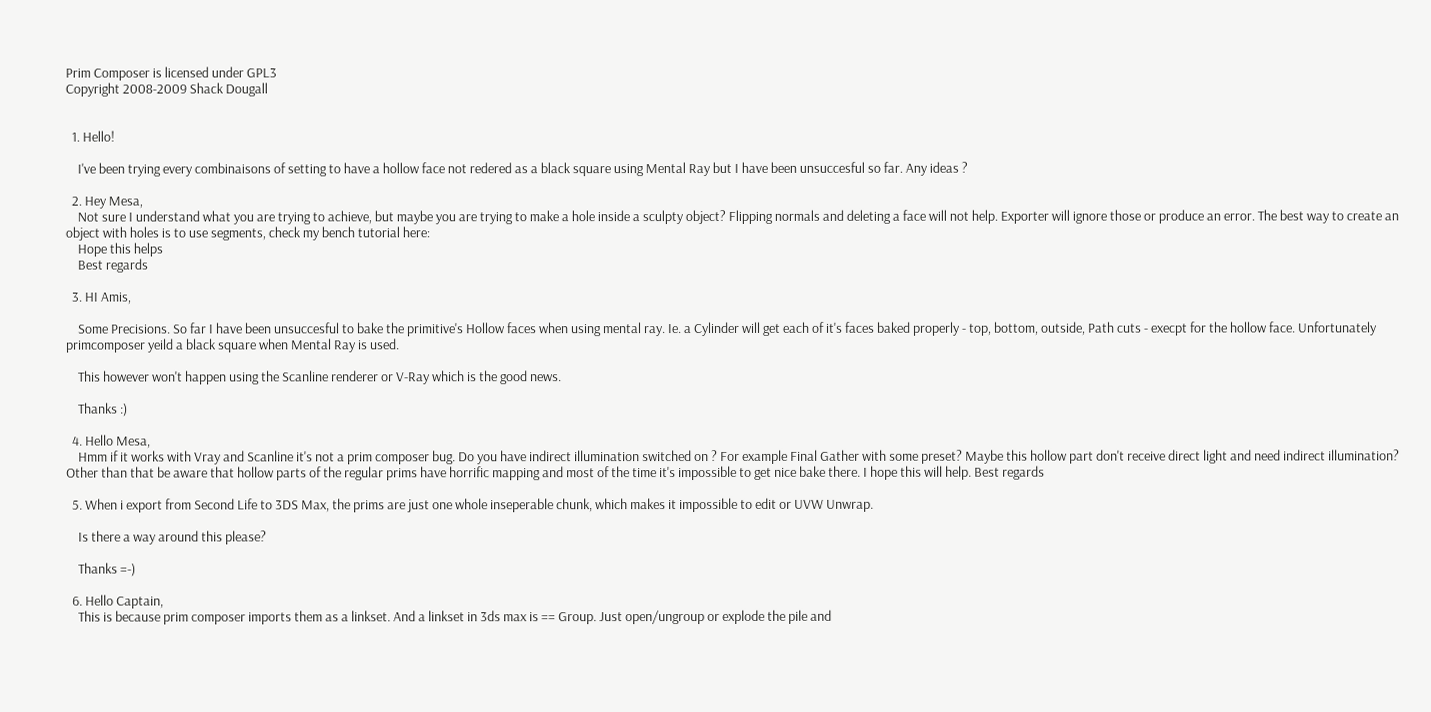Prim Composer is licensed under GPL3
Copyright 2008-2009 Shack Dougall


  1. Hello!

    I've been trying every combinaisons of setting to have a hollow face not redered as a black square using Mental Ray but I have been unsuccesful so far. Any ideas ?

  2. Hey Mesa,
    Not sure I understand what you are trying to achieve, but maybe you are trying to make a hole inside a sculpty object? Flipping normals and deleting a face will not help. Exporter will ignore those or produce an error. The best way to create an object with holes is to use segments, check my bench tutorial here:
    Hope this helps
    Best regards

  3. HI Amis,

    Some Precisions. So far I have been unsuccesful to bake the primitive's Hollow faces when using mental ray. Ie. a Cylinder will get each of it's faces baked properly - top, bottom, outside, Path cuts - execpt for the hollow face. Unfortunately primcomposer yeild a black square when Mental Ray is used.

    This however won't happen using the Scanline renderer or V-Ray which is the good news.

    Thanks :)

  4. Hello Mesa,
    Hmm if it works with Vray and Scanline it's not a prim composer bug. Do you have indirect illumination switched on ? For example Final Gather with some preset? Maybe this hollow part don't receive direct light and need indirect illumination? Other than that be aware that hollow parts of the regular prims have horrific mapping and most of the time it's impossible to get nice bake there. I hope this will help. Best regards

  5. When i export from Second Life to 3DS Max, the prims are just one whole inseperable chunk, which makes it impossible to edit or UVW Unwrap.

    Is there a way around this please?

    Thanks =-)

  6. Hello Captain,
    This is because prim composer imports them as a linkset. And a linkset in 3ds max is == Group. Just open/ungroup or explode the pile and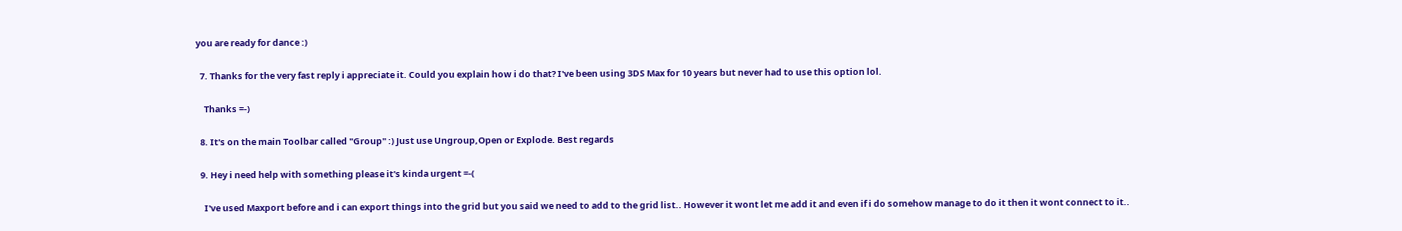you are ready for dance :)

  7. Thanks for the very fast reply i appreciate it. Could you explain how i do that? I've been using 3DS Max for 10 years but never had to use this option lol.

    Thanks =-)

  8. It's on the main Toolbar called "Group" :) Just use Ungroup,Open or Explode. Best regards

  9. Hey i need help with something please it's kinda urgent =-(

    I've used Maxport before and i can export things into the grid but you said we need to add to the grid list.. However it wont let me add it and even if i do somehow manage to do it then it wont connect to it..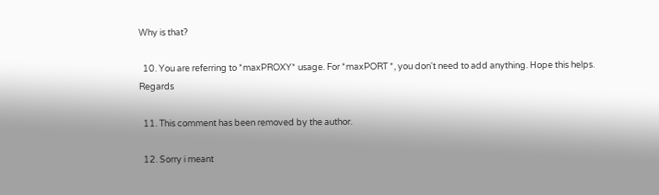Why is that?

  10. You are referring to *maxPROXY* usage. For *maxPORT *, you don't need to add anything. Hope this helps. Regards

  11. This comment has been removed by the author.

  12. Sorry i meant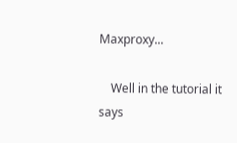Maxproxy...

    Well in the tutorial it says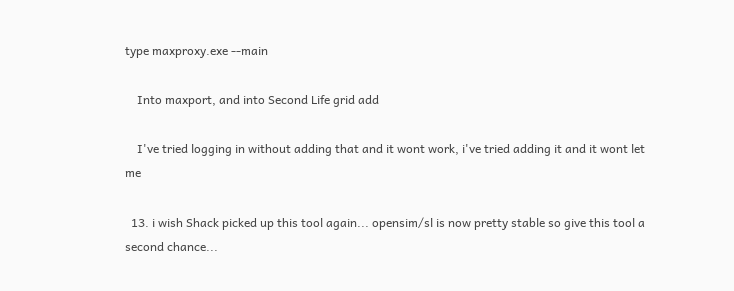type maxproxy.exe --main

    Into maxport, and into Second Life grid add

    I've tried logging in without adding that and it wont work, i've tried adding it and it wont let me

  13. i wish Shack picked up this tool again... opensim/sl is now pretty stable so give this tool a second chance...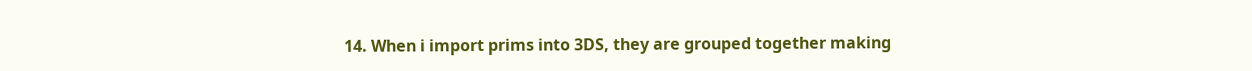14. When i import prims into 3DS, they are grouped together making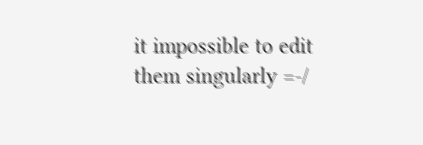it impossible to edit them singularly =-/